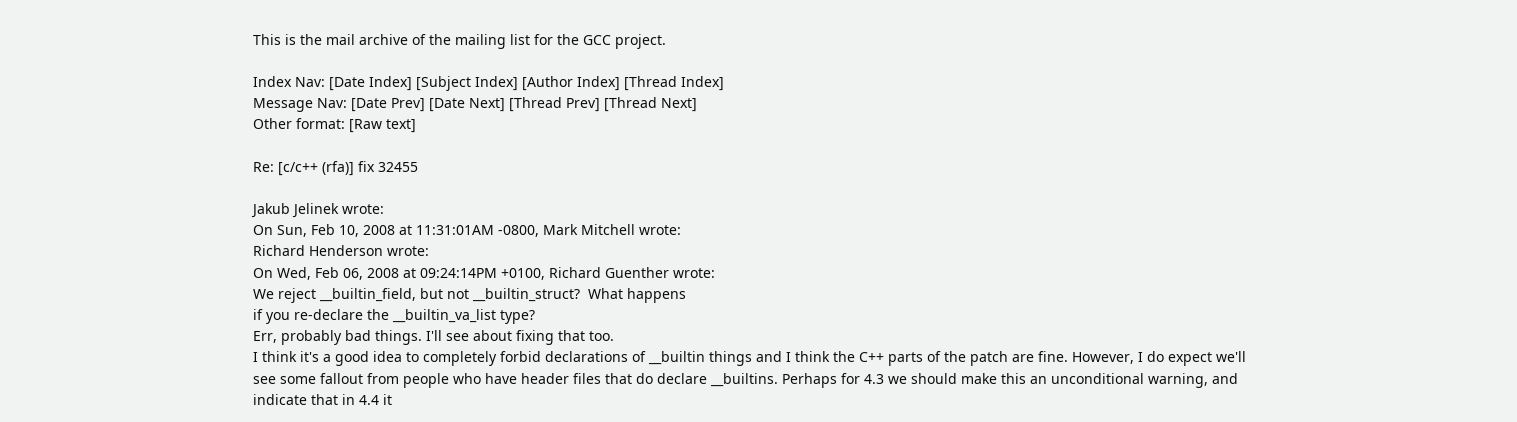This is the mail archive of the mailing list for the GCC project.

Index Nav: [Date Index] [Subject Index] [Author Index] [Thread Index]
Message Nav: [Date Prev] [Date Next] [Thread Prev] [Thread Next]
Other format: [Raw text]

Re: [c/c++ (rfa)] fix 32455

Jakub Jelinek wrote:
On Sun, Feb 10, 2008 at 11:31:01AM -0800, Mark Mitchell wrote:
Richard Henderson wrote:
On Wed, Feb 06, 2008 at 09:24:14PM +0100, Richard Guenther wrote:
We reject __builtin_field, but not __builtin_struct?  What happens
if you re-declare the __builtin_va_list type?
Err, probably bad things. I'll see about fixing that too.
I think it's a good idea to completely forbid declarations of __builtin things and I think the C++ parts of the patch are fine. However, I do expect we'll see some fallout from people who have header files that do declare __builtins. Perhaps for 4.3 we should make this an unconditional warning, and indicate that in 4.4 it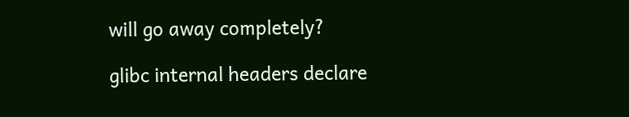will go away completely?

glibc internal headers declare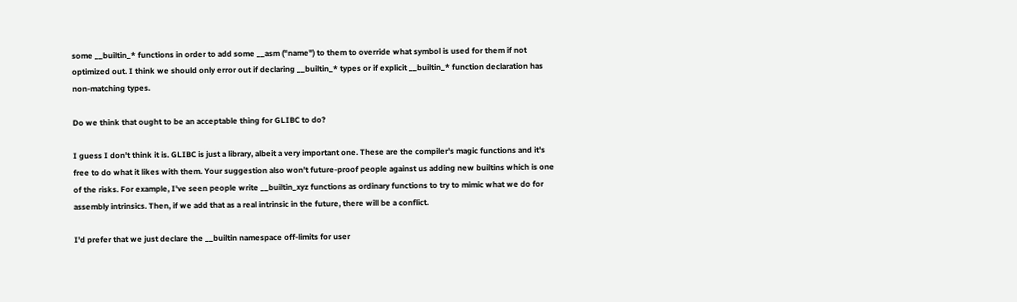some __builtin_* functions in order to add some __asm ("name") to them to override what symbol is used for them if not optimized out. I think we should only error out if declaring __builtin_* types or if explicit __builtin_* function declaration has non-matching types.

Do we think that ought to be an acceptable thing for GLIBC to do?

I guess I don't think it is. GLIBC is just a library, albeit a very important one. These are the compiler's magic functions and it's free to do what it likes with them. Your suggestion also won't future-proof people against us adding new builtins which is one of the risks. For example, I've seen people write __builtin_xyz functions as ordinary functions to try to mimic what we do for assembly intrinsics. Then, if we add that as a real intrinsic in the future, there will be a conflict.

I'd prefer that we just declare the __builtin namespace off-limits for user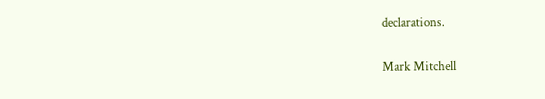declarations.

Mark Mitchell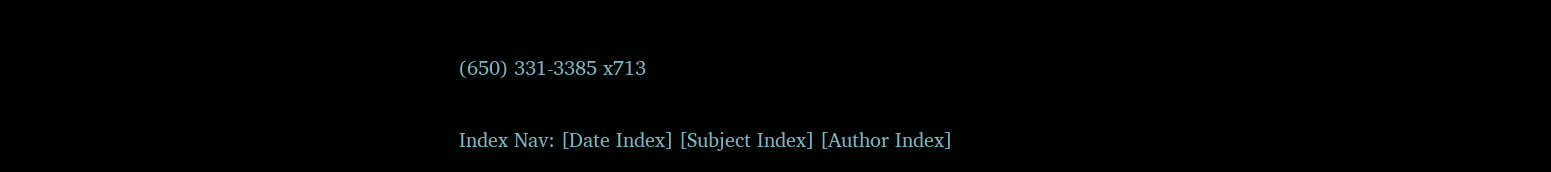(650) 331-3385 x713

Index Nav: [Date Index] [Subject Index] [Author Index]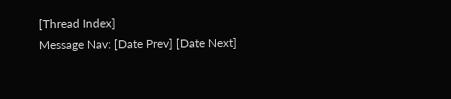[Thread Index]
Message Nav: [Date Prev] [Date Next]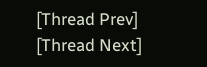[Thread Prev] [Thread Next]